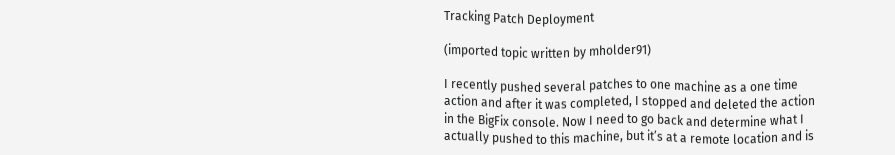Tracking Patch Deployment

(imported topic written by mholder91)

I recently pushed several patches to one machine as a one time action and after it was completed, I stopped and deleted the action in the BigFix console. Now I need to go back and determine what I actually pushed to this machine, but it’s at a remote location and is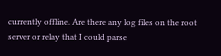currently offline. Are there any log files on the root server or relay that I could parse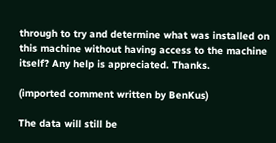through to try and determine what was installed on this machine without having access to the machine itself? Any help is appreciated. Thanks.

(imported comment written by BenKus)

The data will still be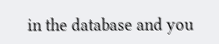in the database and you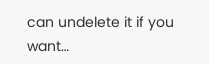can undelete it if you want…